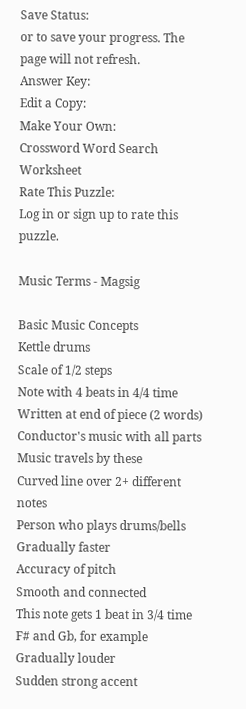Save Status:
or to save your progress. The page will not refresh.
Answer Key:
Edit a Copy:
Make Your Own:
Crossword Word Search Worksheet
Rate This Puzzle:
Log in or sign up to rate this puzzle.

Music Terms - Magsig

Basic Music Concepts
Kettle drums
Scale of 1/2 steps
Note with 4 beats in 4/4 time
Written at end of piece (2 words)
Conductor's music with all parts
Music travels by these
Curved line over 2+ different notes
Person who plays drums/bells
Gradually faster
Accuracy of pitch
Smooth and connected
This note gets 1 beat in 3/4 time
F# and Gb, for example
Gradually louder
Sudden strong accent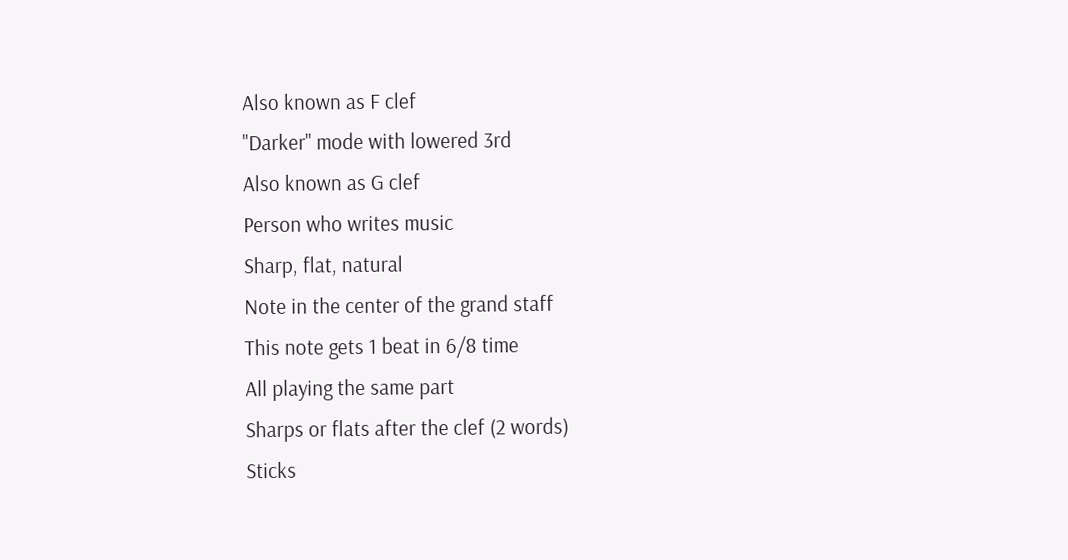Also known as F clef
"Darker" mode with lowered 3rd
Also known as G clef
Person who writes music
Sharp, flat, natural
Note in the center of the grand staff
This note gets 1 beat in 6/8 time
All playing the same part
Sharps or flats after the clef (2 words)
Sticks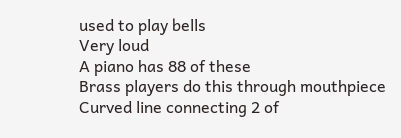used to play bells
Very loud
A piano has 88 of these
Brass players do this through mouthpiece
Curved line connecting 2 of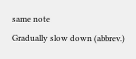same note
Gradually slow down (abbrev.)